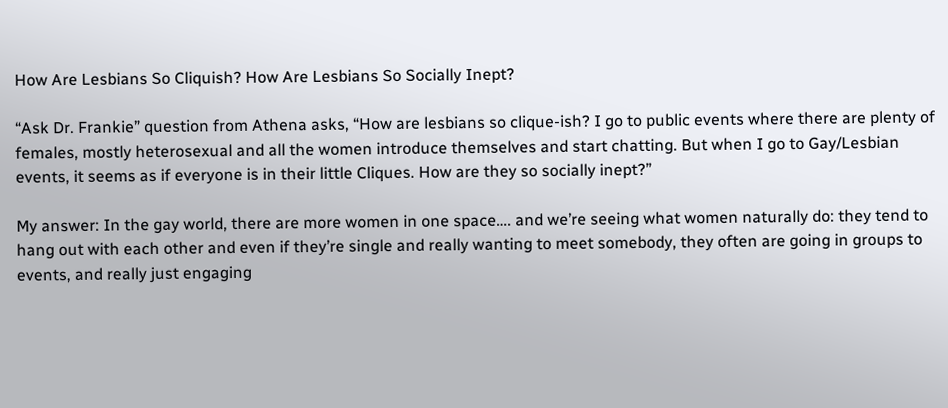How Are Lesbians So Cliquish? How Are Lesbians So Socially Inept?

“Ask Dr. Frankie” question from Athena asks, “How are lesbians so clique-ish? I go to public events where there are plenty of females, mostly heterosexual and all the women introduce themselves and start chatting. But when I go to Gay/Lesbian events, it seems as if everyone is in their little Cliques. How are they so socially inept?”

My answer: In the gay world, there are more women in one space…. and we’re seeing what women naturally do: they tend to hang out with each other and even if they’re single and really wanting to meet somebody, they often are going in groups to events, and really just engaging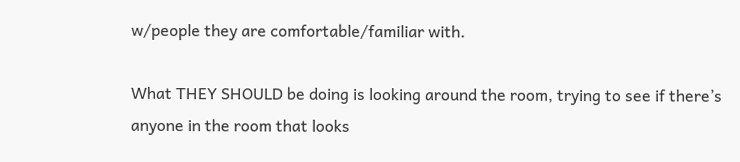w/people they are comfortable/familiar with.

What THEY SHOULD be doing is looking around the room, trying to see if there’s anyone in the room that looks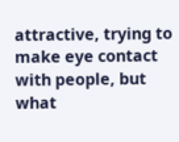attractive, trying to make eye contact with people, but what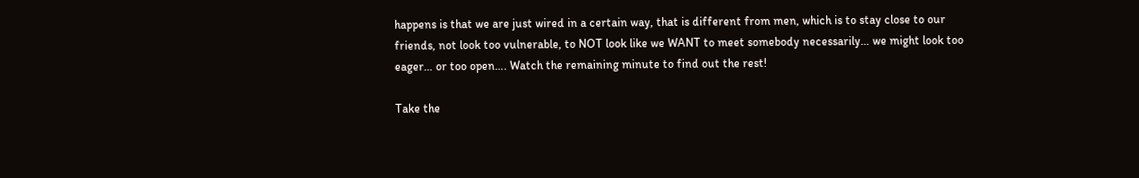happens is that we are just wired in a certain way, that is different from men, which is to stay close to our friends, not look too vulnerable, to NOT look like we WANT to meet somebody necessarily… we might look too eager… or too open…. Watch the remaining minute to find out the rest!

Take the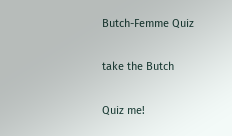Butch-Femme Quiz

take the Butch

Quiz me!